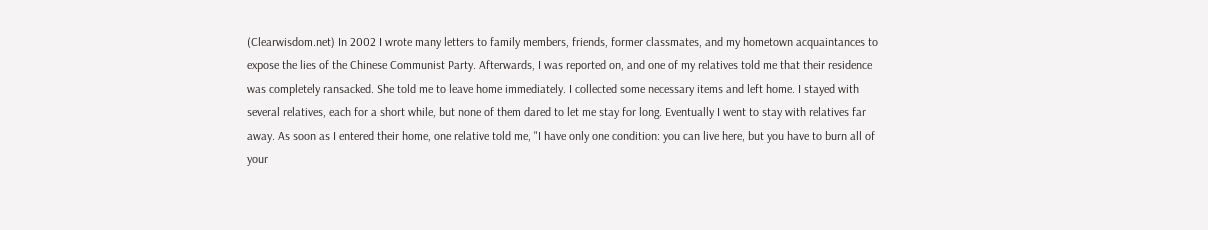(Clearwisdom.net) In 2002 I wrote many letters to family members, friends, former classmates, and my hometown acquaintances to expose the lies of the Chinese Communist Party. Afterwards, I was reported on, and one of my relatives told me that their residence was completely ransacked. She told me to leave home immediately. I collected some necessary items and left home. I stayed with several relatives, each for a short while, but none of them dared to let me stay for long. Eventually I went to stay with relatives far away. As soon as I entered their home, one relative told me, "I have only one condition: you can live here, but you have to burn all of your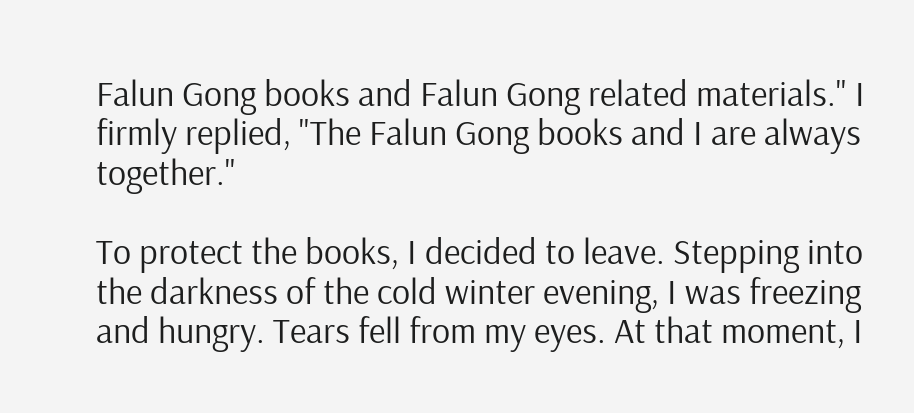Falun Gong books and Falun Gong related materials." I firmly replied, "The Falun Gong books and I are always together."

To protect the books, I decided to leave. Stepping into the darkness of the cold winter evening, I was freezing and hungry. Tears fell from my eyes. At that moment, I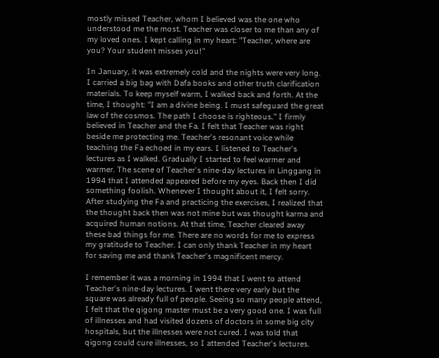mostly missed Teacher, whom I believed was the one who understood me the most. Teacher was closer to me than any of my loved ones. I kept calling in my heart: "Teacher, where are you? Your student misses you!"

In January, it was extremely cold and the nights were very long. I carried a big bag with Dafa books and other truth clarification materials. To keep myself warm, I walked back and forth. At the time, I thought: "I am a divine being. I must safeguard the great law of the cosmos. The path I choose is righteous." I firmly believed in Teacher and the Fa. I felt that Teacher was right beside me protecting me. Teacher's resonant voice while teaching the Fa echoed in my ears. I listened to Teacher's lectures as I walked. Gradually I started to feel warmer and warmer. The scene of Teacher's nine-day lectures in Linggang in 1994 that I attended appeared before my eyes. Back then I did something foolish. Whenever I thought about it, I felt sorry. After studying the Fa and practicing the exercises, I realized that the thought back then was not mine but was thought karma and acquired human notions. At that time, Teacher cleared away these bad things for me. There are no words for me to express my gratitude to Teacher. I can only thank Teacher in my heart for saving me and thank Teacher's magnificent mercy.

I remember it was a morning in 1994 that I went to attend Teacher's nine-day lectures. I went there very early but the square was already full of people. Seeing so many people attend, I felt that the qigong master must be a very good one. I was full of illnesses and had visited dozens of doctors in some big city hospitals, but the illnesses were not cured. I was told that qigong could cure illnesses, so I attended Teacher's lectures.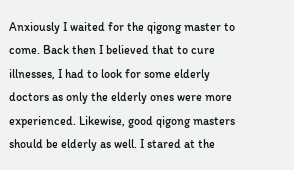Anxiously I waited for the qigong master to come. Back then I believed that to cure illnesses, I had to look for some elderly doctors as only the elderly ones were more experienced. Likewise, good qigong masters should be elderly as well. I stared at the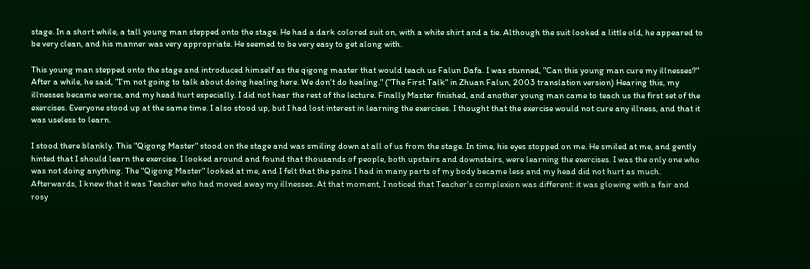stage. In a short while, a tall young man stepped onto the stage. He had a dark colored suit on, with a white shirt and a tie. Although the suit looked a little old, he appeared to be very clean, and his manner was very appropriate. He seemed to be very easy to get along with.

This young man stepped onto the stage and introduced himself as the qigong master that would teach us Falun Dafa. I was stunned, "Can this young man cure my illnesses?" After a while, he said, "I'm not going to talk about doing healing here. We don't do healing." ("The First Talk" in Zhuan Falun, 2003 translation version) Hearing this, my illnesses became worse, and my head hurt especially. I did not hear the rest of the lecture. Finally Master finished, and another young man came to teach us the first set of the exercises. Everyone stood up at the same time. I also stood up, but I had lost interest in learning the exercises. I thought that the exercise would not cure any illness, and that it was useless to learn.

I stood there blankly. This "Qigong Master" stood on the stage and was smiling down at all of us from the stage. In time, his eyes stopped on me. He smiled at me, and gently hinted that I should learn the exercise. I looked around and found that thousands of people, both upstairs and downstairs, were learning the exercises. I was the only one who was not doing anything. The "Qigong Master" looked at me, and I felt that the pains I had in many parts of my body became less and my head did not hurt as much. Afterwards, I knew that it was Teacher who had moved away my illnesses. At that moment, I noticed that Teacher's complexion was different: it was glowing with a fair and rosy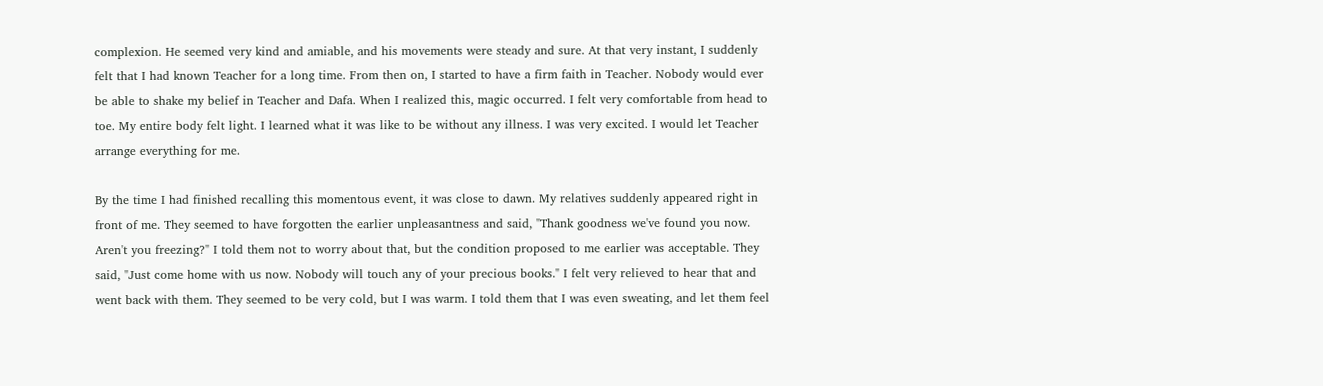complexion. He seemed very kind and amiable, and his movements were steady and sure. At that very instant, I suddenly felt that I had known Teacher for a long time. From then on, I started to have a firm faith in Teacher. Nobody would ever be able to shake my belief in Teacher and Dafa. When I realized this, magic occurred. I felt very comfortable from head to toe. My entire body felt light. I learned what it was like to be without any illness. I was very excited. I would let Teacher arrange everything for me.

By the time I had finished recalling this momentous event, it was close to dawn. My relatives suddenly appeared right in front of me. They seemed to have forgotten the earlier unpleasantness and said, "Thank goodness we've found you now. Aren't you freezing?" I told them not to worry about that, but the condition proposed to me earlier was acceptable. They said, "Just come home with us now. Nobody will touch any of your precious books." I felt very relieved to hear that and went back with them. They seemed to be very cold, but I was warm. I told them that I was even sweating, and let them feel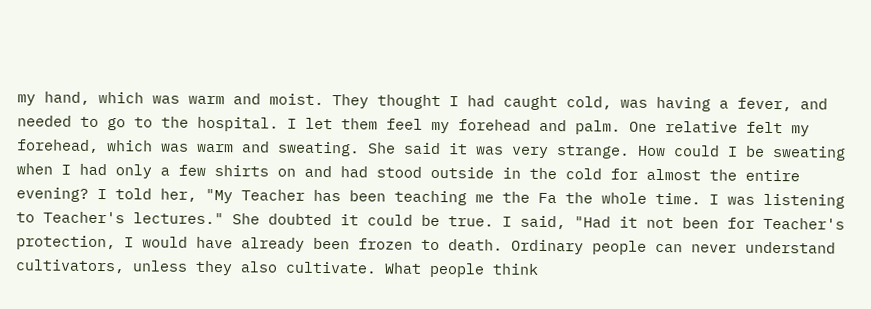my hand, which was warm and moist. They thought I had caught cold, was having a fever, and needed to go to the hospital. I let them feel my forehead and palm. One relative felt my forehead, which was warm and sweating. She said it was very strange. How could I be sweating when I had only a few shirts on and had stood outside in the cold for almost the entire evening? I told her, "My Teacher has been teaching me the Fa the whole time. I was listening to Teacher's lectures." She doubted it could be true. I said, "Had it not been for Teacher's protection, I would have already been frozen to death. Ordinary people can never understand cultivators, unless they also cultivate. What people think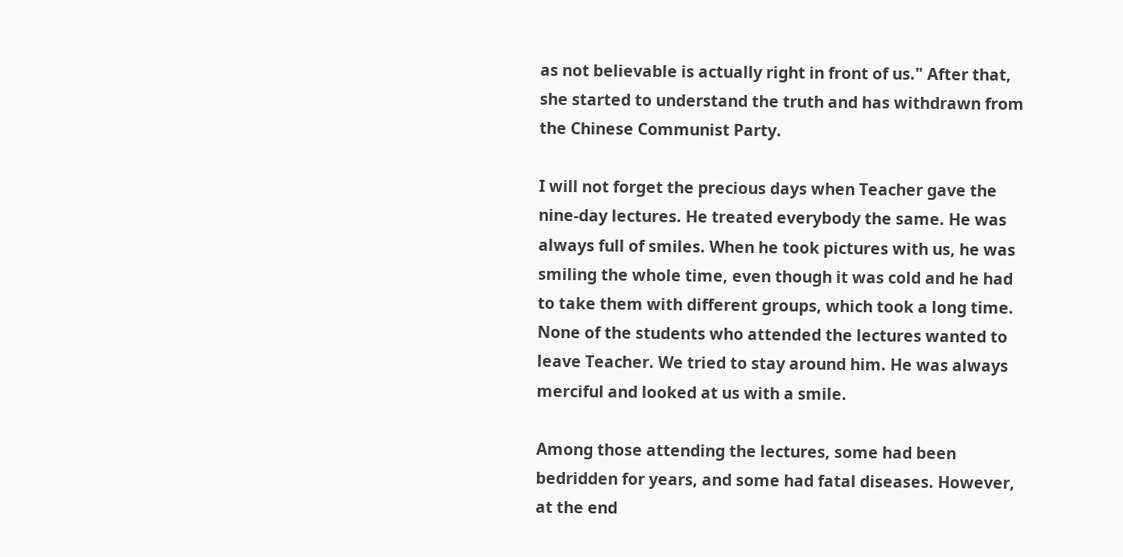as not believable is actually right in front of us." After that, she started to understand the truth and has withdrawn from the Chinese Communist Party.

I will not forget the precious days when Teacher gave the nine-day lectures. He treated everybody the same. He was always full of smiles. When he took pictures with us, he was smiling the whole time, even though it was cold and he had to take them with different groups, which took a long time. None of the students who attended the lectures wanted to leave Teacher. We tried to stay around him. He was always merciful and looked at us with a smile.

Among those attending the lectures, some had been bedridden for years, and some had fatal diseases. However, at the end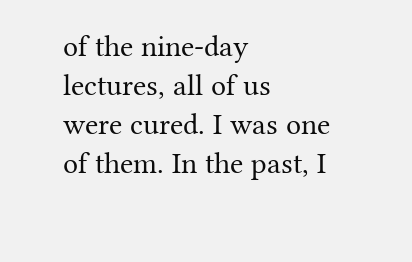of the nine-day lectures, all of us were cured. I was one of them. In the past, I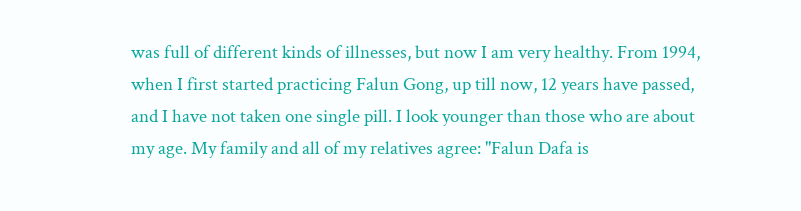was full of different kinds of illnesses, but now I am very healthy. From 1994, when I first started practicing Falun Gong, up till now, 12 years have passed, and I have not taken one single pill. I look younger than those who are about my age. My family and all of my relatives agree: "Falun Dafa is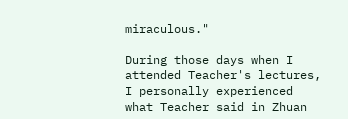miraculous."

During those days when I attended Teacher's lectures, I personally experienced what Teacher said in Zhuan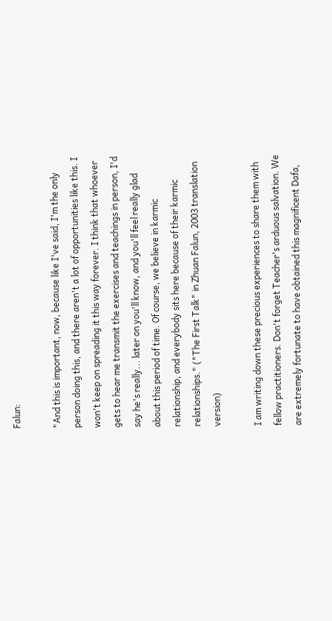Falun:

"And this is important, now, because like I've said, I'm the only person doing this, and there aren't a lot of opportunities like this. I won't keep on spreading it this way forever. I think that whoever gets to hear me transmit the exercises and teachings in person, I'd say he's really... later on you'll know, and you'll feel really glad about this period of time. Of course, we believe in karmic relationship, and everybody sits here because of their karmic relationships." ("The First Talk" in Zhuan Falun, 2003 translation version)

I am writing down these precious experiences to share them with fellow practitioners. Don't forget Teacher's arduous salvation. We are extremely fortunate to have obtained this magnificent Dafa,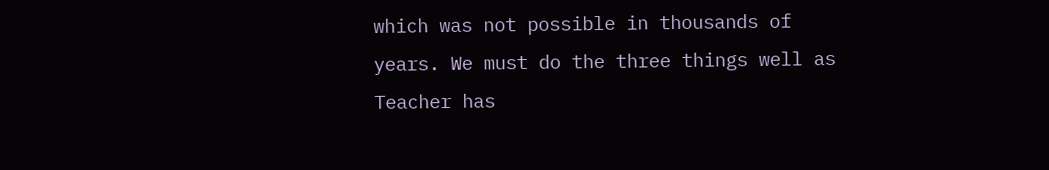which was not possible in thousands of years. We must do the three things well as Teacher has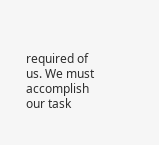required of us. We must accomplish our task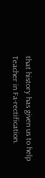that history has given us to help Teacher in Fa-rectification.